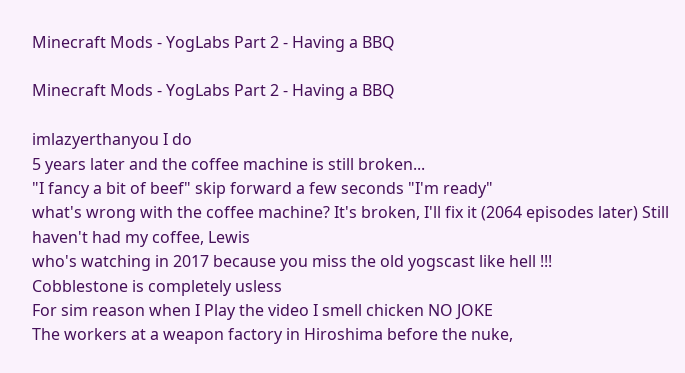Minecraft Mods - YogLabs Part 2 - Having a BBQ

Minecraft Mods - YogLabs Part 2 - Having a BBQ

imlazyerthanyou I do
5 years later and the coffee machine is still broken...
"I fancy a bit of beef" skip forward a few seconds "I'm ready"
what's wrong with the coffee machine? It's broken, I'll fix it (2064 episodes later) Still haven't had my coffee, Lewis
who's watching in 2017 because you miss the old yogscast like hell !!!
Cobblestone is completely usless
For sim reason when I Play the video I smell chicken NO JOKE
The workers at a weapon factory in Hiroshima before the nuke,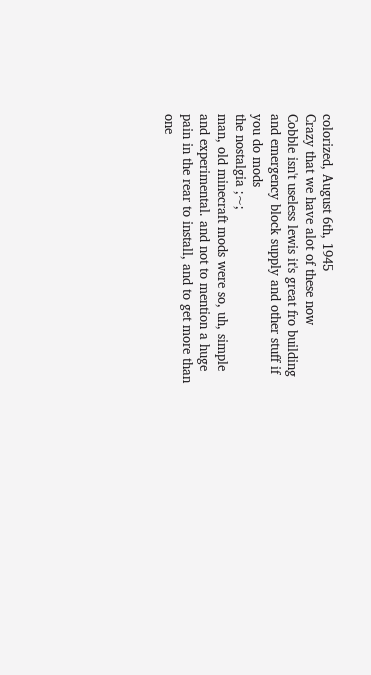colorized, August 6th, 1945
Crazy that we have alot of these now
Cobble isn't useless lewis it's great fro building and emergency block supply and other stuff if you do mods
the nostalgia ;~;
man, old minecraft mods were so, uh, simple and experimental. and not to mention a huge pain in the rear to install, and to get more than one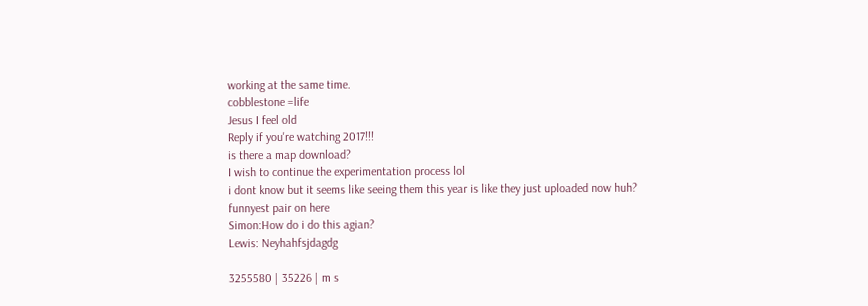working at the same time.
cobblestone =life
Jesus I feel old
Reply if you're watching 2017!!!
is there a map download?
I wish to continue the experimentation process lol
i dont know but it seems like seeing them this year is like they just uploaded now huh?
funnyest pair on here
Simon:How do i do this agian?
Lewis: Neyhahfsjdagdg

3255580 | 35226 | m s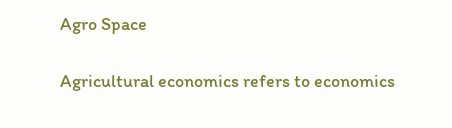Agro Space

Agricultural economics refers to economics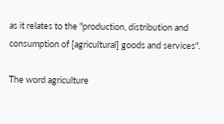as it relates to the "production, distribution and consumption of [agricultural] goods and services".

The word agriculture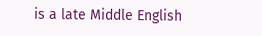is a late Middle English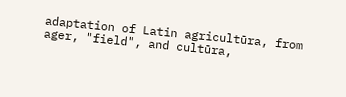adaptation of Latin agricultūra, from ager, "field", and cultūra,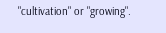"cultivation" or "growing".